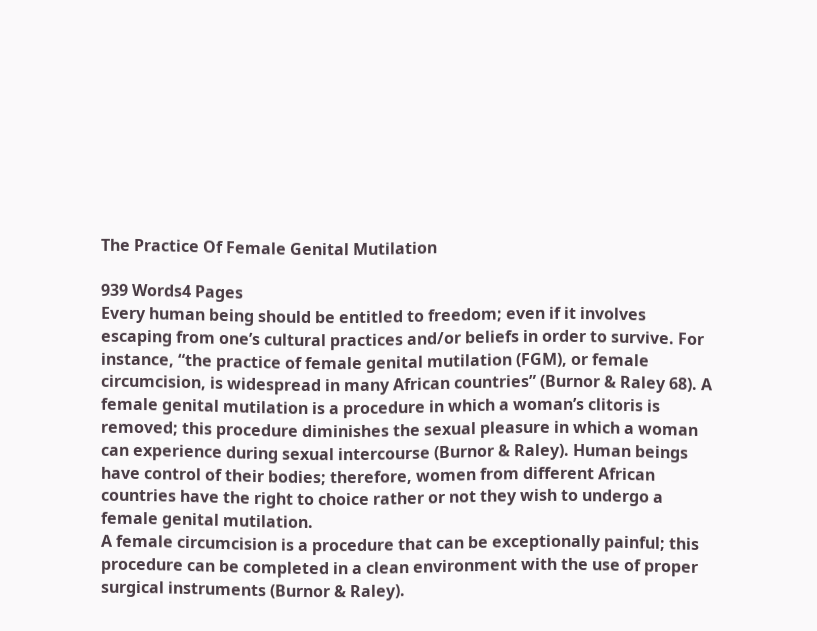The Practice Of Female Genital Mutilation

939 Words4 Pages
Every human being should be entitled to freedom; even if it involves escaping from one’s cultural practices and/or beliefs in order to survive. For instance, “the practice of female genital mutilation (FGM), or female circumcision, is widespread in many African countries” (Burnor & Raley 68). A female genital mutilation is a procedure in which a woman’s clitoris is removed; this procedure diminishes the sexual pleasure in which a woman can experience during sexual intercourse (Burnor & Raley). Human beings have control of their bodies; therefore, women from different African countries have the right to choice rather or not they wish to undergo a female genital mutilation.
A female circumcision is a procedure that can be exceptionally painful; this procedure can be completed in a clean environment with the use of proper surgical instruments (Burnor & Raley).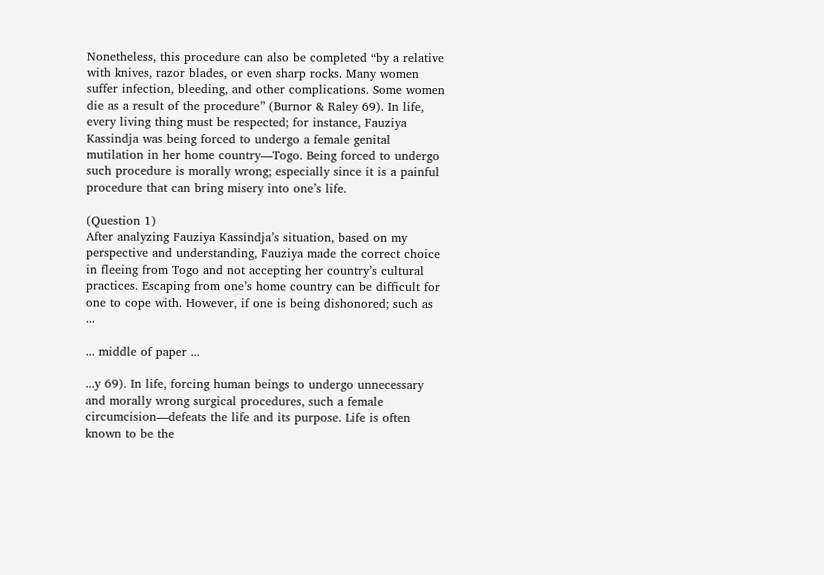Nonetheless, this procedure can also be completed “by a relative with knives, razor blades, or even sharp rocks. Many women suffer infection, bleeding, and other complications. Some women die as a result of the procedure” (Burnor & Raley 69). In life, every living thing must be respected; for instance, Fauziya Kassindja was being forced to undergo a female genital mutilation in her home country—Togo. Being forced to undergo such procedure is morally wrong; especially since it is a painful procedure that can bring misery into one’s life.

(Question 1)
After analyzing Fauziya Kassindja’s situation, based on my perspective and understanding, Fauziya made the correct choice in fleeing from Togo and not accepting her country’s cultural practices. Escaping from one’s home country can be difficult for one to cope with. However, if one is being dishonored; such as ...

... middle of paper ...

...y 69). In life, forcing human beings to undergo unnecessary and morally wrong surgical procedures, such a female circumcision—defeats the life and its purpose. Life is often known to be the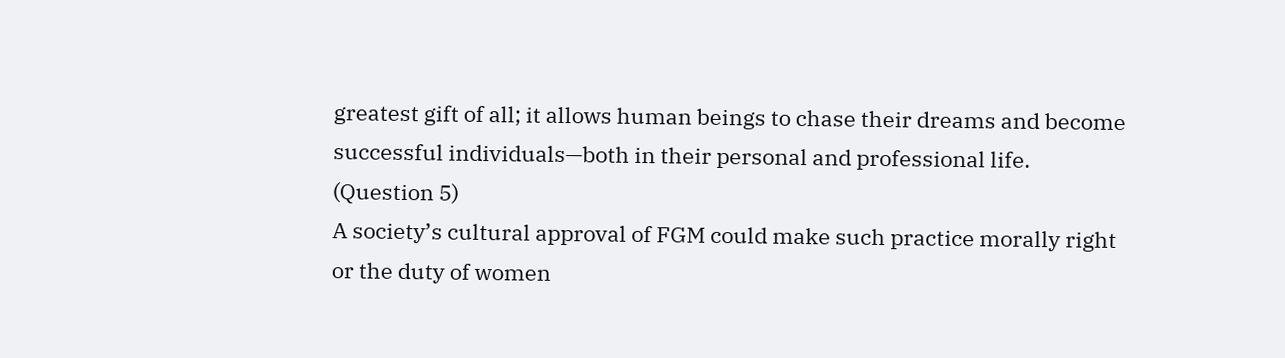greatest gift of all; it allows human beings to chase their dreams and become successful individuals—both in their personal and professional life.
(Question 5)
A society’s cultural approval of FGM could make such practice morally right or the duty of women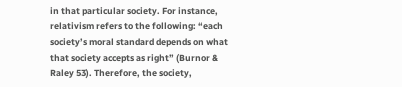in that particular society. For instance, relativism refers to the following: “each society’s moral standard depends on what that society accepts as right” (Burnor & Raley 53). Therefore, the society,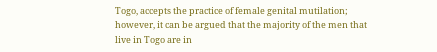Togo, accepts the practice of female genital mutilation; however, it can be argued that the majority of the men that live in Togo are in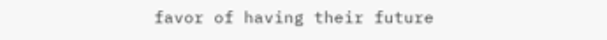favor of having their future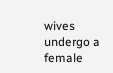wives undergo a female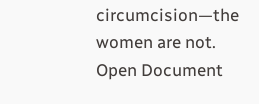circumcision—the women are not.
Open Document